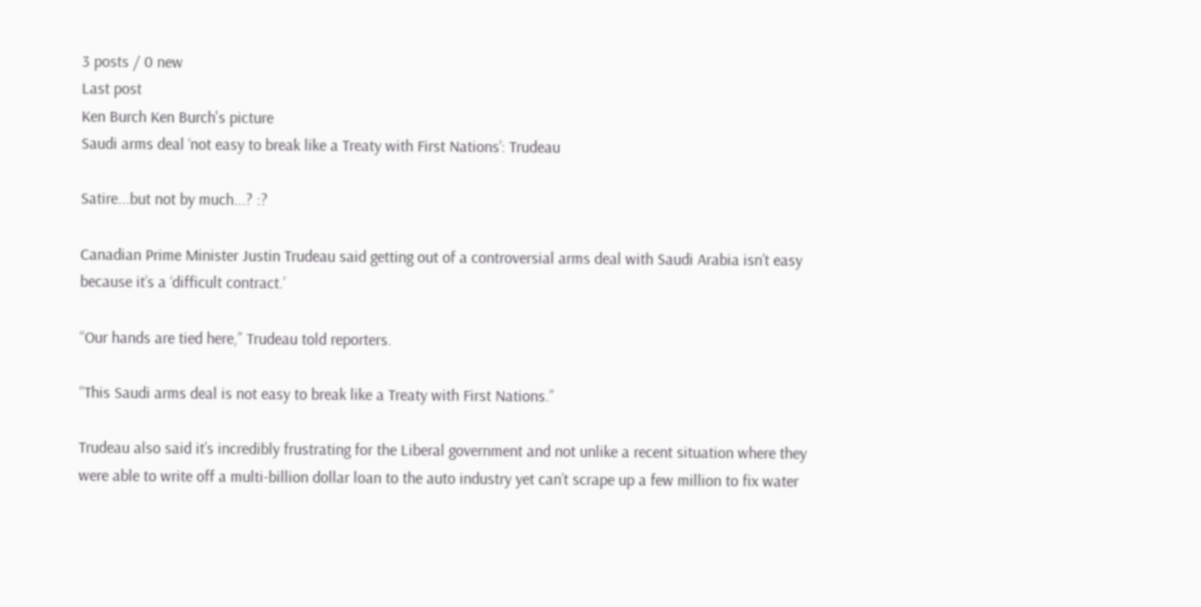3 posts / 0 new
Last post
Ken Burch Ken Burch's picture
Saudi arms deal ‘not easy to break like a Treaty with First Nations’: Trudeau

Satire...but not by much...? :?

Canadian Prime Minister Justin Trudeau said getting out of a controversial arms deal with Saudi Arabia isn’t easy because it’s a ‘difficult contract.’

“Our hands are tied here,” Trudeau told reporters.

“This Saudi arms deal is not easy to break like a Treaty with First Nations.”

Trudeau also said it’s incredibly frustrating for the Liberal government and not unlike a recent situation where they were able to write off a multi-billion dollar loan to the auto industry yet can’t scrape up a few million to fix water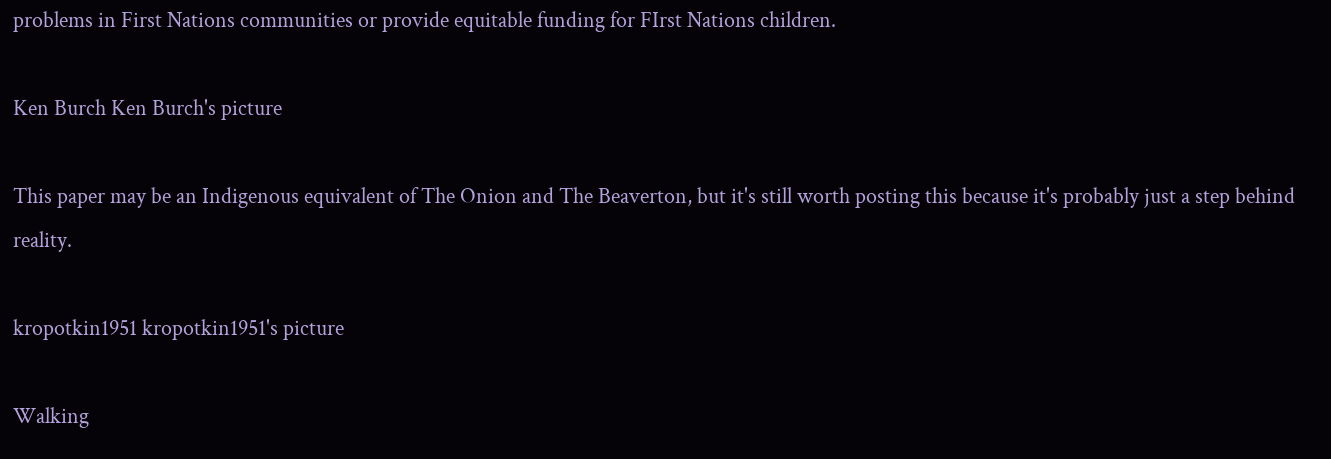problems in First Nations communities or provide equitable funding for FIrst Nations children.

Ken Burch Ken Burch's picture

This paper may be an Indigenous equivalent of The Onion and The Beaverton, but it's still worth posting this because it's probably just a step behind reality.

kropotkin1951 kropotkin1951's picture

Walking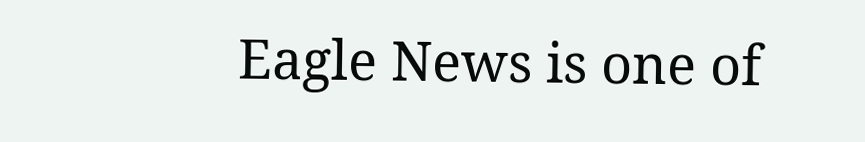Eagle News is one of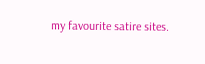my favourite satire sites.